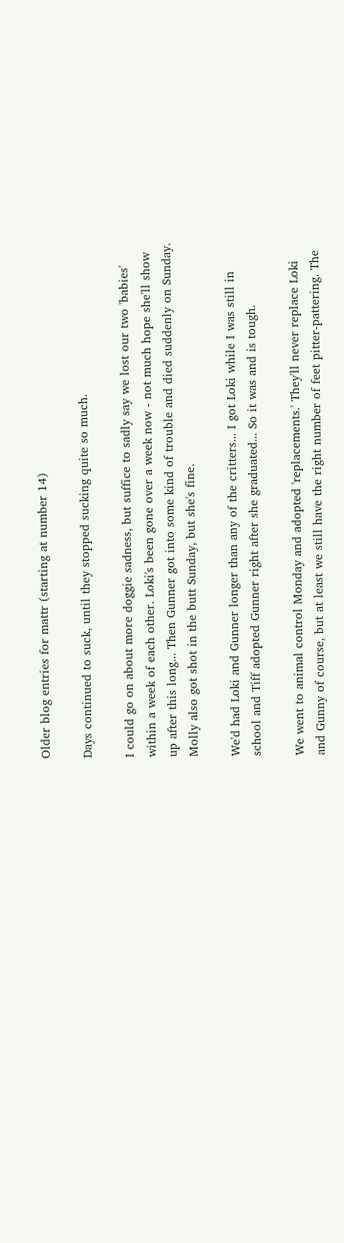Older blog entries for mattr (starting at number 14)

Days continued to suck, until they stopped sucking quite so much.

I could go on about more doggie sadness, but suffice to sadly say we lost our two 'babies' within a week of each other. Loki's been gone over a week now - not much hope she'll show up after this long... Then Gunner got into some kind of trouble and died suddenly on Sunday. Molly also got shot in the butt Sunday, but she's fine.

We'd had Loki and Gunner longer than any of the critters... I got Loki while I was still in school and Tiff adopted Gunner right after she graduated... So it was and is tough.

We went to animal control Monday and adopted 'replacements.' They'll never replace Loki and Gunny of course, but at least we still have the right number of feet pitter-pattering. The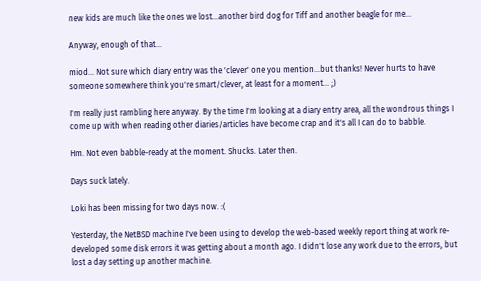new kids are much like the ones we lost...another bird dog for Tiff and another beagle for me...

Anyway, enough of that...

miod... Not sure which diary entry was the 'clever' one you mention...but thanks! Never hurts to have someone somewhere think you're smart/clever, at least for a moment... ;)

I'm really just rambling here anyway. By the time I'm looking at a diary entry area, all the wondrous things I come up with when reading other diaries/articles have become crap and it's all I can do to babble.

Hm. Not even babble-ready at the moment. Shucks. Later then.

Days suck lately.

Loki has been missing for two days now. :(

Yesterday, the NetBSD machine I've been using to develop the web-based weekly report thing at work re-developed some disk errors it was getting about a month ago. I didn't lose any work due to the errors, but lost a day setting up another machine.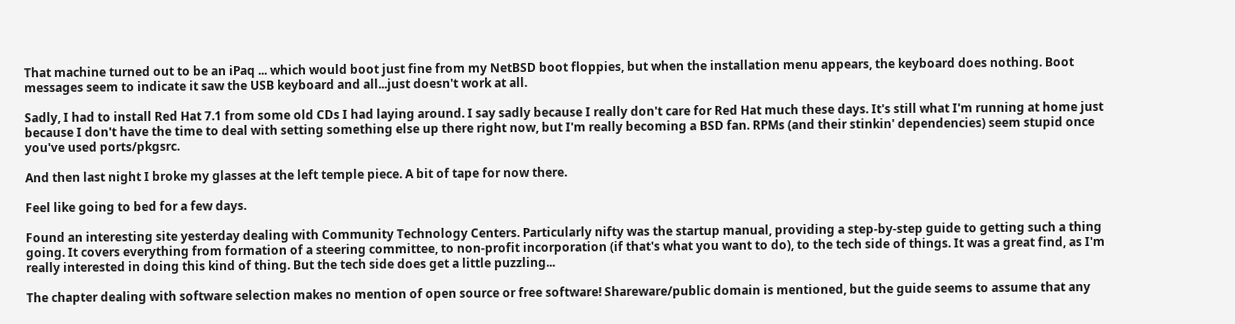That machine turned out to be an iPaq ... which would boot just fine from my NetBSD boot floppies, but when the installation menu appears, the keyboard does nothing. Boot messages seem to indicate it saw the USB keyboard and all...just doesn't work at all.

Sadly, I had to install Red Hat 7.1 from some old CDs I had laying around. I say sadly because I really don't care for Red Hat much these days. It's still what I'm running at home just because I don't have the time to deal with setting something else up there right now, but I'm really becoming a BSD fan. RPMs (and their stinkin' dependencies) seem stupid once you've used ports/pkgsrc.

And then last night I broke my glasses at the left temple piece. A bit of tape for now there.

Feel like going to bed for a few days.

Found an interesting site yesterday dealing with Community Technology Centers. Particularly nifty was the startup manual, providing a step-by-step guide to getting such a thing going. It covers everything from formation of a steering committee, to non-profit incorporation (if that's what you want to do), to the tech side of things. It was a great find, as I'm really interested in doing this kind of thing. But the tech side does get a little puzzling...

The chapter dealing with software selection makes no mention of open source or free software! Shareware/public domain is mentioned, but the guide seems to assume that any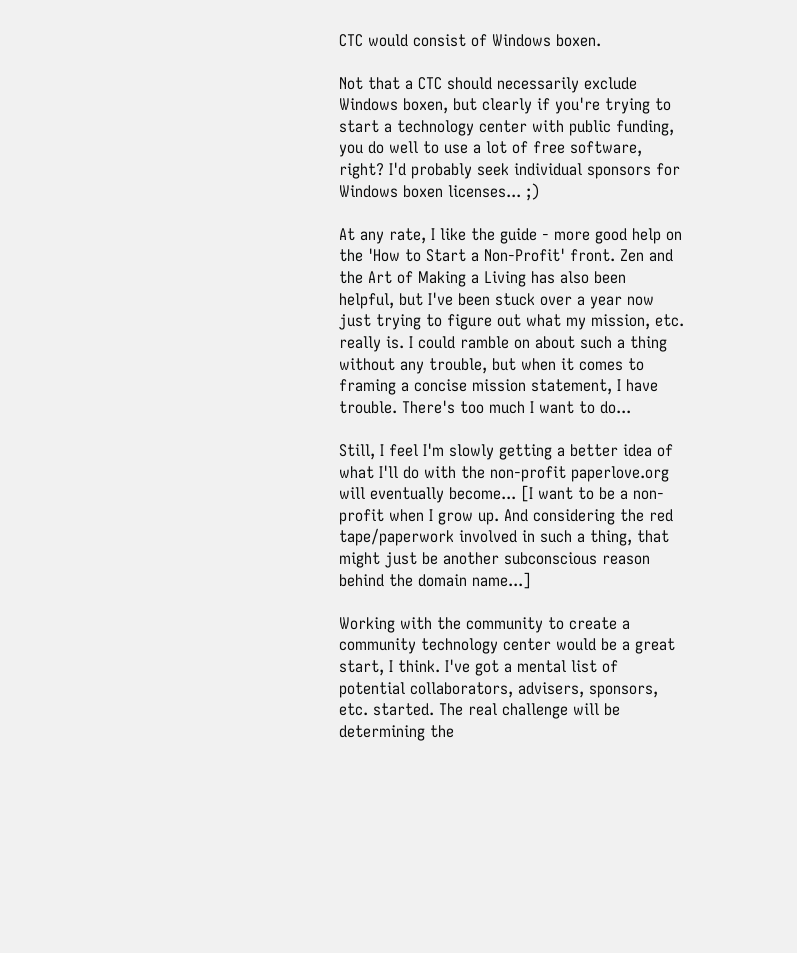CTC would consist of Windows boxen.

Not that a CTC should necessarily exclude Windows boxen, but clearly if you're trying to start a technology center with public funding, you do well to use a lot of free software, right? I'd probably seek individual sponsors for Windows boxen licenses... ;)

At any rate, I like the guide - more good help on the 'How to Start a Non-Profit' front. Zen and the Art of Making a Living has also been helpful, but I've been stuck over a year now just trying to figure out what my mission, etc. really is. I could ramble on about such a thing without any trouble, but when it comes to framing a concise mission statement, I have trouble. There's too much I want to do...

Still, I feel I'm slowly getting a better idea of what I'll do with the non-profit paperlove.org will eventually become... [I want to be a non-profit when I grow up. And considering the red tape/paperwork involved in such a thing, that might just be another subconscious reason behind the domain name...]

Working with the community to create a community technology center would be a great start, I think. I've got a mental list of potential collaborators, advisers, sponsors, etc. started. The real challenge will be determining the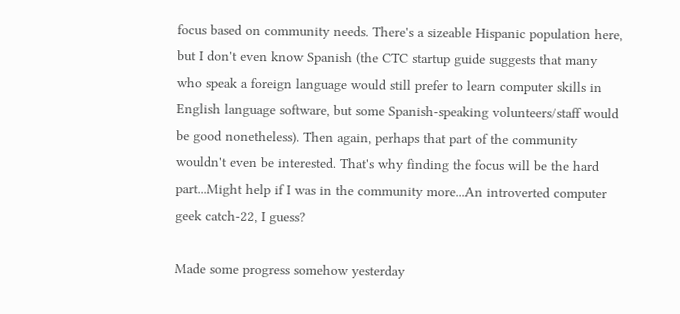focus based on community needs. There's a sizeable Hispanic population here, but I don't even know Spanish (the CTC startup guide suggests that many who speak a foreign language would still prefer to learn computer skills in English language software, but some Spanish-speaking volunteers/staff would be good nonetheless). Then again, perhaps that part of the community wouldn't even be interested. That's why finding the focus will be the hard part...Might help if I was in the community more...An introverted computer geek catch-22, I guess?

Made some progress somehow yesterday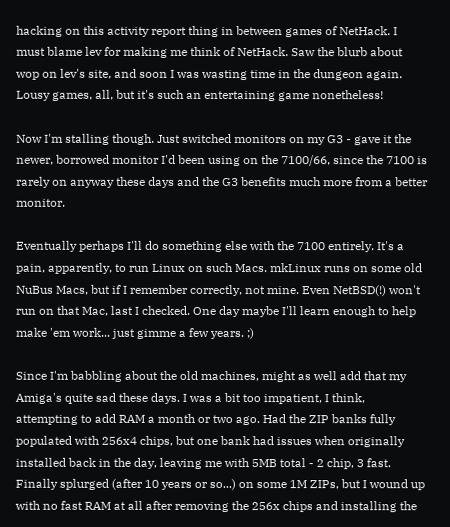hacking on this activity report thing in between games of NetHack. I must blame lev for making me think of NetHack. Saw the blurb about wop on lev's site, and soon I was wasting time in the dungeon again. Lousy games, all, but it's such an entertaining game nonetheless!

Now I'm stalling though. Just switched monitors on my G3 - gave it the newer, borrowed monitor I'd been using on the 7100/66, since the 7100 is rarely on anyway these days and the G3 benefits much more from a better monitor.

Eventually perhaps I'll do something else with the 7100 entirely. It's a pain, apparently, to run Linux on such Macs. mkLinux runs on some old NuBus Macs, but if I remember correctly, not mine. Even NetBSD(!) won't run on that Mac, last I checked. One day maybe I'll learn enough to help make 'em work... just gimme a few years. ;)

Since I'm babbling about the old machines, might as well add that my Amiga's quite sad these days. I was a bit too impatient, I think, attempting to add RAM a month or two ago. Had the ZIP banks fully populated with 256x4 chips, but one bank had issues when originally installed back in the day, leaving me with 5MB total - 2 chip, 3 fast. Finally splurged (after 10 years or so...) on some 1M ZIPs, but I wound up with no fast RAM at all after removing the 256x chips and installing the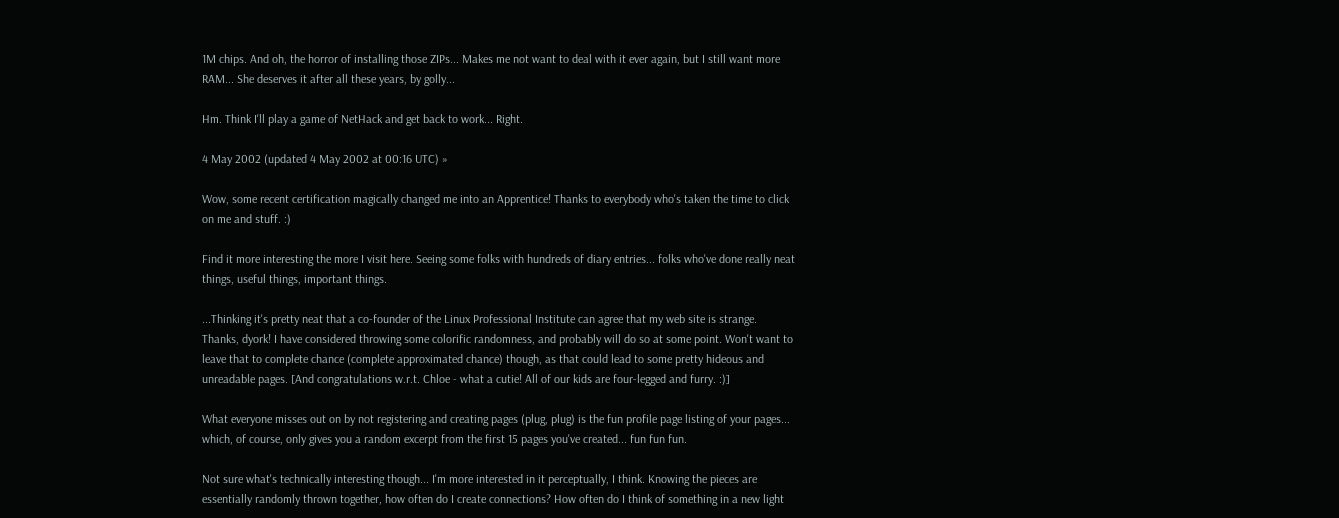1M chips. And oh, the horror of installing those ZIPs... Makes me not want to deal with it ever again, but I still want more RAM... She deserves it after all these years, by golly...

Hm. Think I'll play a game of NetHack and get back to work... Right.

4 May 2002 (updated 4 May 2002 at 00:16 UTC) »

Wow, some recent certification magically changed me into an Apprentice! Thanks to everybody who's taken the time to click on me and stuff. :)

Find it more interesting the more I visit here. Seeing some folks with hundreds of diary entries... folks who've done really neat things, useful things, important things.

...Thinking it's pretty neat that a co-founder of the Linux Professional Institute can agree that my web site is strange. Thanks, dyork! I have considered throwing some colorific randomness, and probably will do so at some point. Won't want to leave that to complete chance (complete approximated chance) though, as that could lead to some pretty hideous and unreadable pages. [And congratulations w.r.t. Chloe - what a cutie! All of our kids are four-legged and furry. :)]

What everyone misses out on by not registering and creating pages (plug, plug) is the fun profile page listing of your pages... which, of course, only gives you a random excerpt from the first 15 pages you've created... fun fun fun.

Not sure what's technically interesting though... I'm more interested in it perceptually, I think. Knowing the pieces are essentially randomly thrown together, how often do I create connections? How often do I think of something in a new light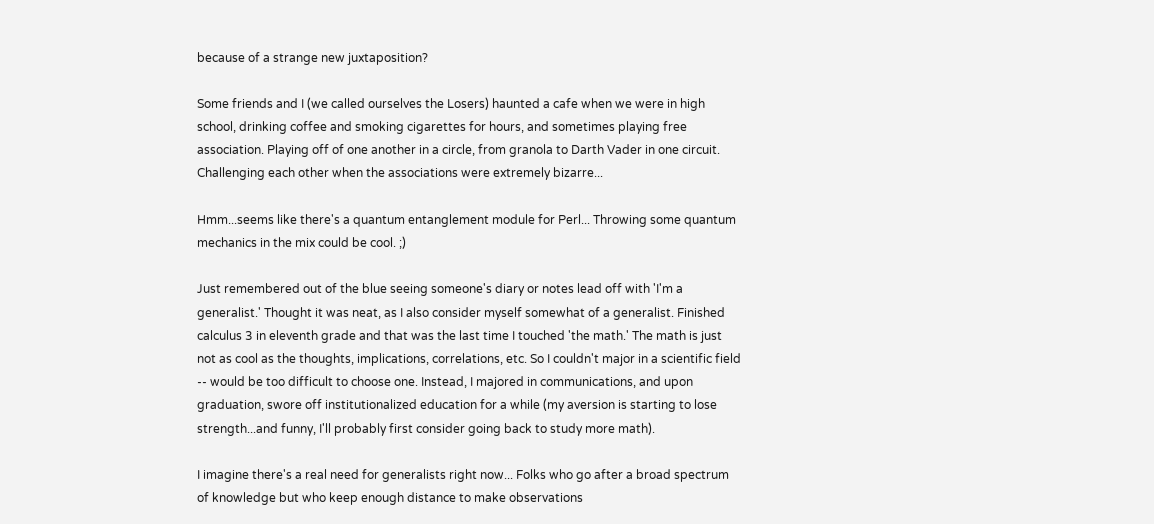because of a strange new juxtaposition?

Some friends and I (we called ourselves the Losers) haunted a cafe when we were in high school, drinking coffee and smoking cigarettes for hours, and sometimes playing free association. Playing off of one another in a circle, from granola to Darth Vader in one circuit. Challenging each other when the associations were extremely bizarre...

Hmm...seems like there's a quantum entanglement module for Perl... Throwing some quantum mechanics in the mix could be cool. ;)

Just remembered out of the blue seeing someone's diary or notes lead off with 'I'm a generalist.' Thought it was neat, as I also consider myself somewhat of a generalist. Finished calculus 3 in eleventh grade and that was the last time I touched 'the math.' The math is just not as cool as the thoughts, implications, correlations, etc. So I couldn't major in a scientific field -- would be too difficult to choose one. Instead, I majored in communications, and upon graduation, swore off institutionalized education for a while (my aversion is starting to lose strength...and funny, I'll probably first consider going back to study more math).

I imagine there's a real need for generalists right now... Folks who go after a broad spectrum of knowledge but who keep enough distance to make observations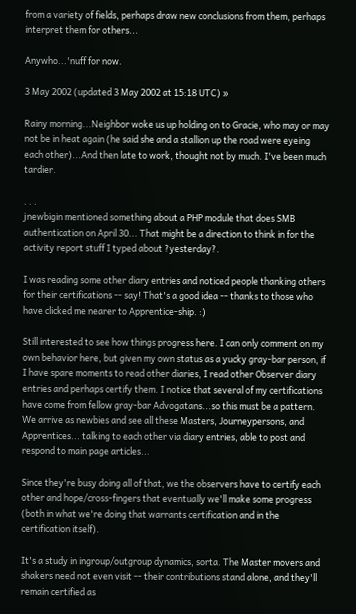from a variety of fields, perhaps draw new conclusions from them, perhaps interpret them for others...

Anywho...'nuff for now.

3 May 2002 (updated 3 May 2002 at 15:18 UTC) »

Rainy morning...Neighbor woke us up holding on to Gracie, who may or may not be in heat again (he said she and a stallion up the road were eyeing each other)...And then late to work, thought not by much. I've been much tardier.

. . .
jnewbigin mentioned something about a PHP module that does SMB authentication on April 30... That might be a direction to think in for the activity report stuff I typed about ?yesterday?.

I was reading some other diary entries and noticed people thanking others for their certifications -- say! That's a good idea -- thanks to those who have clicked me nearer to Apprentice-ship. :)

Still interested to see how things progress here. I can only comment on my own behavior here, but given my own status as a yucky gray-bar person, if I have spare moments to read other diaries, I read other Observer diary entries and perhaps certify them. I notice that several of my certifications have come from fellow gray-bar Advogatans...so this must be a pattern. We arrive as newbies and see all these Masters, Journeypersons, and Apprentices... talking to each other via diary entries, able to post and respond to main page articles...

Since they're busy doing all of that, we the observers have to certify each other and hope/cross-fingers that eventually we'll make some progress (both in what we're doing that warrants certification and in the certification itself).

It's a study in ingroup/outgroup dynamics, sorta. The Master movers and shakers need not even visit -- their contributions stand alone, and they'll remain certified as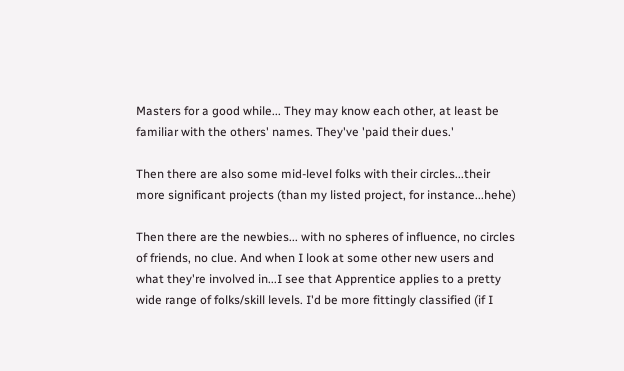Masters for a good while... They may know each other, at least be familiar with the others' names. They've 'paid their dues.'

Then there are also some mid-level folks with their circles...their more significant projects (than my listed project, for instance...hehe)

Then there are the newbies... with no spheres of influence, no circles of friends, no clue. And when I look at some other new users and what they're involved in...I see that Apprentice applies to a pretty wide range of folks/skill levels. I'd be more fittingly classified (if I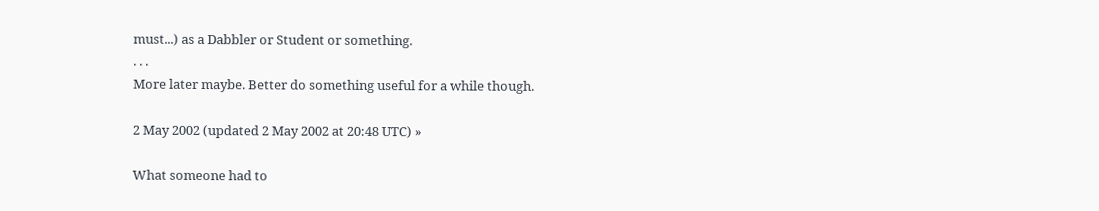must...) as a Dabbler or Student or something.
. . .
More later maybe. Better do something useful for a while though.

2 May 2002 (updated 2 May 2002 at 20:48 UTC) »

What someone had to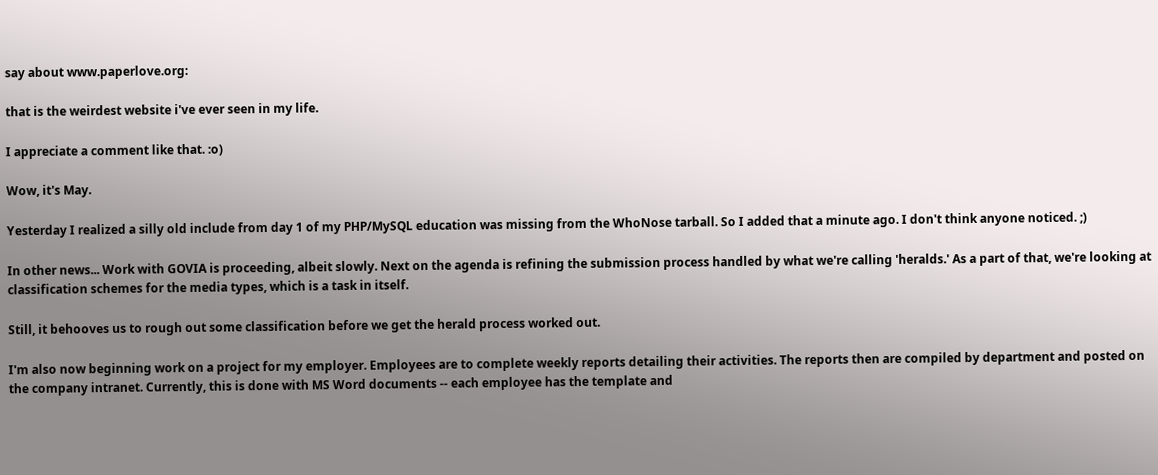say about www.paperlove.org:

that is the weirdest website i've ever seen in my life.

I appreciate a comment like that. :o)

Wow, it's May.

Yesterday I realized a silly old include from day 1 of my PHP/MySQL education was missing from the WhoNose tarball. So I added that a minute ago. I don't think anyone noticed. ;)

In other news... Work with GOVIA is proceeding, albeit slowly. Next on the agenda is refining the submission process handled by what we're calling 'heralds.' As a part of that, we're looking at classification schemes for the media types, which is a task in itself.

Still, it behooves us to rough out some classification before we get the herald process worked out.

I'm also now beginning work on a project for my employer. Employees are to complete weekly reports detailing their activities. The reports then are compiled by department and posted on the company intranet. Currently, this is done with MS Word documents -- each employee has the template and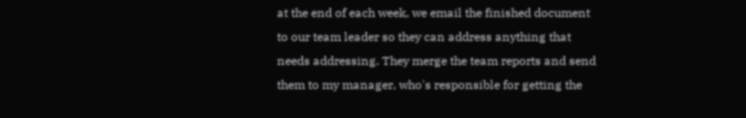at the end of each week, we email the finished document to our team leader so they can address anything that needs addressing. They merge the team reports and send them to my manager, who's responsible for getting the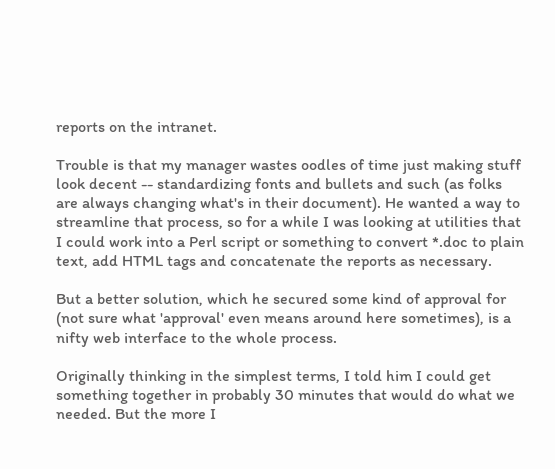reports on the intranet.

Trouble is that my manager wastes oodles of time just making stuff look decent -- standardizing fonts and bullets and such (as folks are always changing what's in their document). He wanted a way to streamline that process, so for a while I was looking at utilities that I could work into a Perl script or something to convert *.doc to plain text, add HTML tags and concatenate the reports as necessary.

But a better solution, which he secured some kind of approval for (not sure what 'approval' even means around here sometimes), is a nifty web interface to the whole process.

Originally thinking in the simplest terms, I told him I could get something together in probably 30 minutes that would do what we needed. But the more I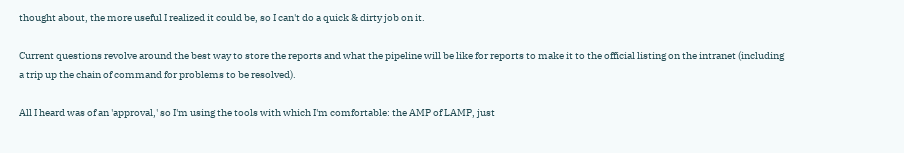thought about, the more useful I realized it could be, so I can't do a quick & dirty job on it.

Current questions revolve around the best way to store the reports and what the pipeline will be like for reports to make it to the official listing on the intranet (including a trip up the chain of command for problems to be resolved).

All I heard was of an 'approval,' so I'm using the tools with which I'm comfortable: the AMP of LAMP, just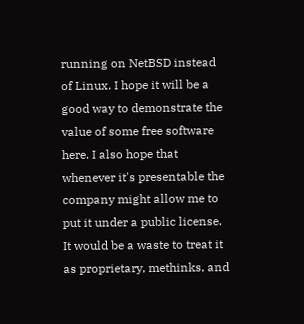running on NetBSD instead of Linux. I hope it will be a good way to demonstrate the value of some free software here. I also hope that whenever it's presentable the company might allow me to put it under a public license. It would be a waste to treat it as proprietary, methinks, and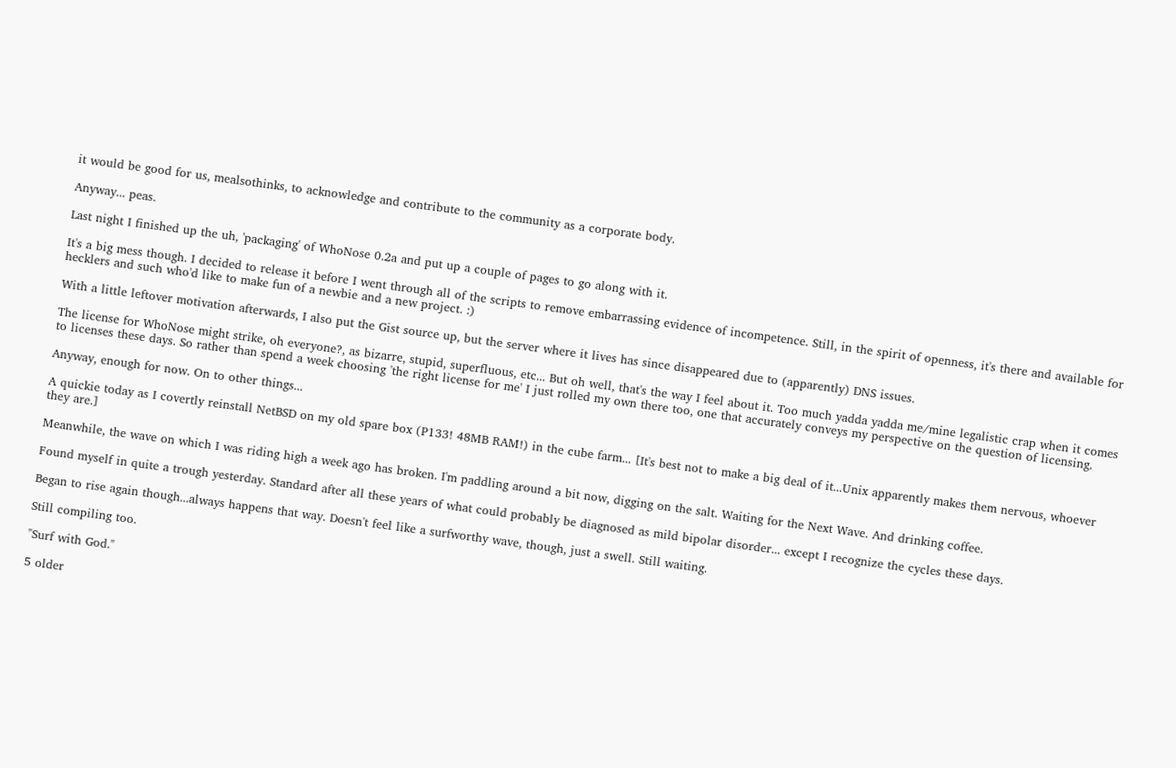it would be good for us, mealsothinks, to acknowledge and contribute to the community as a corporate body.

Anyway... peas.

Last night I finished up the uh, 'packaging' of WhoNose 0.2a and put up a couple of pages to go along with it.

It's a big mess though. I decided to release it before I went through all of the scripts to remove embarrassing evidence of incompetence. Still, in the spirit of openness, it's there and available for hecklers and such who'd like to make fun of a newbie and a new project. :)

With a little leftover motivation afterwards, I also put the Gist source up, but the server where it lives has since disappeared due to (apparently) DNS issues.

The license for WhoNose might strike, oh everyone?, as bizarre, stupid, superfluous, etc... But oh well, that's the way I feel about it. Too much yadda yadda me/mine legalistic crap when it comes to licenses these days. So rather than spend a week choosing 'the right license for me' I just rolled my own there too, one that accurately conveys my perspective on the question of licensing.

Anyway, enough for now. On to other things...

A quickie today as I covertly reinstall NetBSD on my old spare box (P133! 48MB RAM!) in the cube farm... [It's best not to make a big deal of it...Unix apparently makes them nervous, whoever they are.]

Meanwhile, the wave on which I was riding high a week ago has broken. I'm paddling around a bit now, digging on the salt. Waiting for the Next Wave. And drinking coffee.

Found myself in quite a trough yesterday. Standard after all these years of what could probably be diagnosed as mild bipolar disorder... except I recognize the cycles these days.

Began to rise again though...always happens that way. Doesn't feel like a surfworthy wave, though, just a swell. Still waiting.

Still compiling too.

"Surf with God."

5 older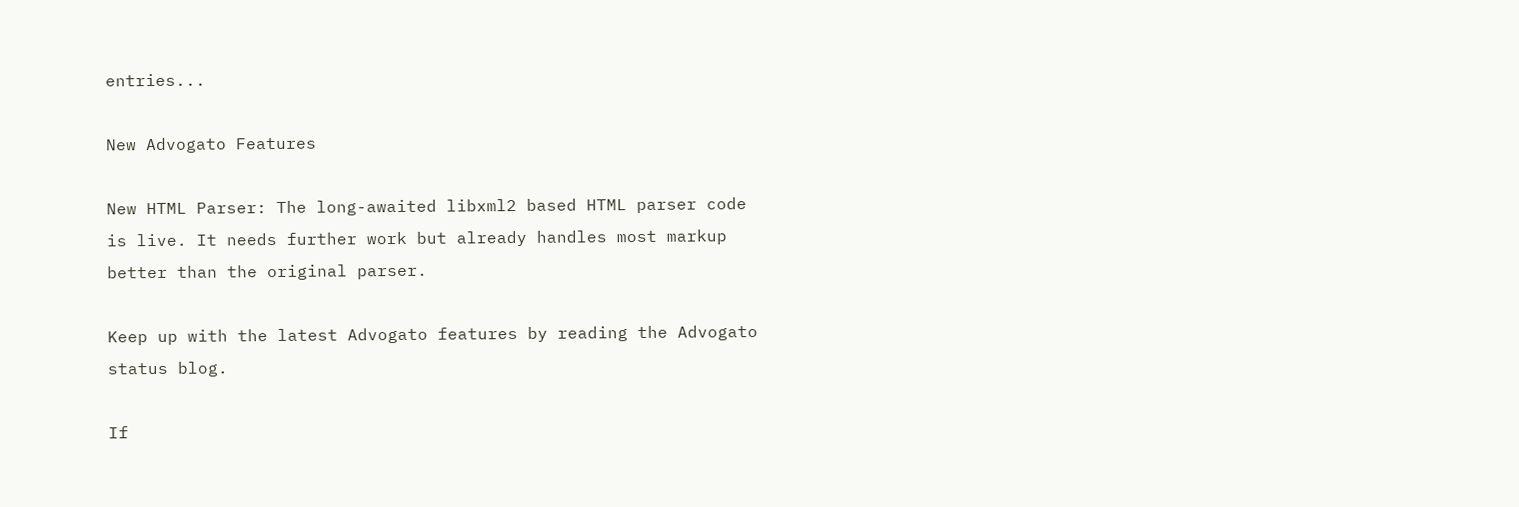entries...

New Advogato Features

New HTML Parser: The long-awaited libxml2 based HTML parser code is live. It needs further work but already handles most markup better than the original parser.

Keep up with the latest Advogato features by reading the Advogato status blog.

If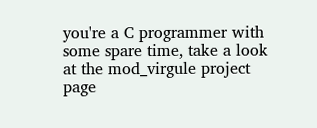you're a C programmer with some spare time, take a look at the mod_virgule project page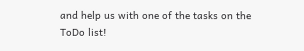and help us with one of the tasks on the ToDo list!